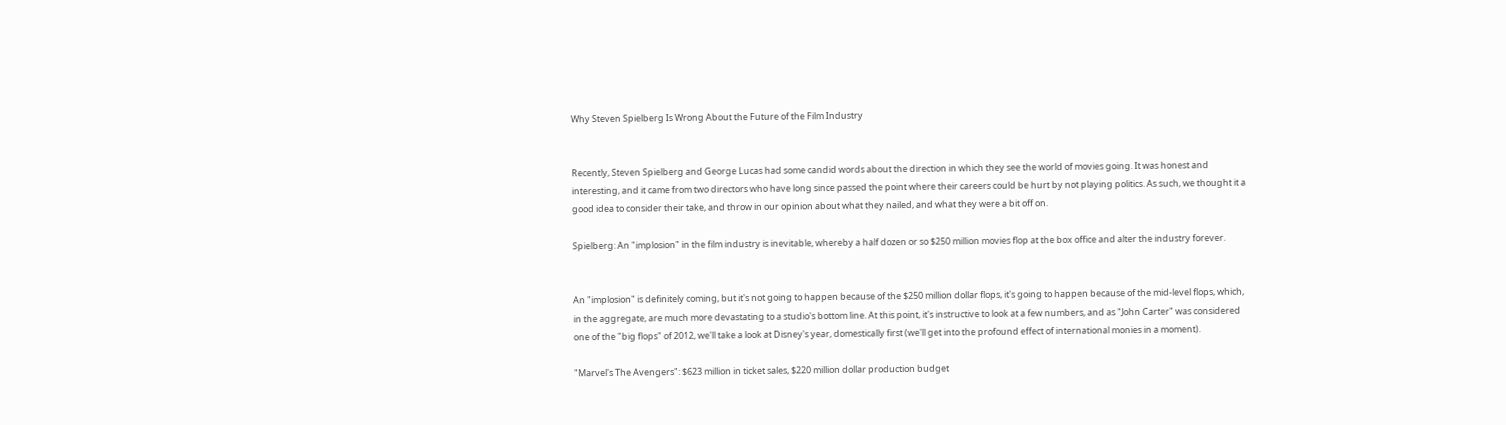Why Steven Spielberg Is Wrong About the Future of the Film Industry


Recently, Steven Spielberg and George Lucas had some candid words about the direction in which they see the world of movies going. It was honest and interesting, and it came from two directors who have long since passed the point where their careers could be hurt by not playing politics. As such, we thought it a good idea to consider their take, and throw in our opinion about what they nailed, and what they were a bit off on.

Spielberg: An "implosion" in the film industry is inevitable, whereby a half dozen or so $250 million movies flop at the box office and alter the industry forever.


An "implosion" is definitely coming, but it's not going to happen because of the $250 million dollar flops, it's going to happen because of the mid-level flops, which, in the aggregate, are much more devastating to a studio's bottom line. At this point, it's instructive to look at a few numbers, and as "John Carter" was considered one of the "big flops" of 2012, we'll take a look at Disney's year, domestically first (we'll get into the profound effect of international monies in a moment).

"Marvel's The Avengers": $623 million in ticket sales, $220 million dollar production budget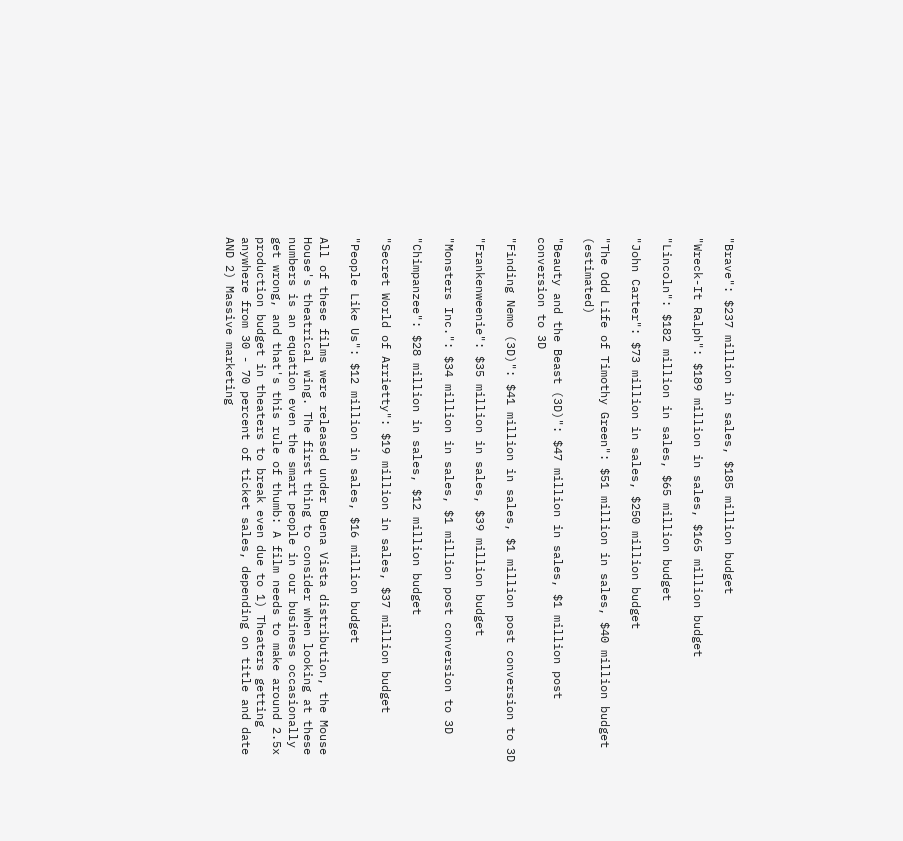"Brave": $237 million in sales, $185 million budget

"Wreck-It Ralph": $189 million in sales, $165 million budget

"Lincoln": $182 million in sales, $65 million budget

"John Carter": $73 million in sales, $250 million budget

"The Odd Life of Timothy Green": $51 million in sales, $40 million budget (estimated)

"Beauty and the Beast (3D)": $47 million in sales, $1 million post conversion to 3D

"Finding Nemo (3D)": $41 million in sales, $1 million post conversion to 3D

"Frankenweenie": $35 million in sales, $39 million budget

"Monsters Inc.": $34 million in sales, $1 million post conversion to 3D

"Chimpanzee": $28 million in sales, $12 million budget

"Secret World of Arrietty": $19 million in sales, $37 million budget

"People Like Us": $12 million in sales, $16 million budget

All of these films were released under Buena Vista distribution, the Mouse House's theatrical wing. The first thing to consider when looking at these numbers is an equation even the smart people in our business occasionally get wrong, and that's this rule of thumb: A film needs to make around 2.5x production budget in theaters to break even due to 1) Theaters getting anywhere from 30 - 70 percent of ticket sales, depending on title and date AND 2) Massive marketing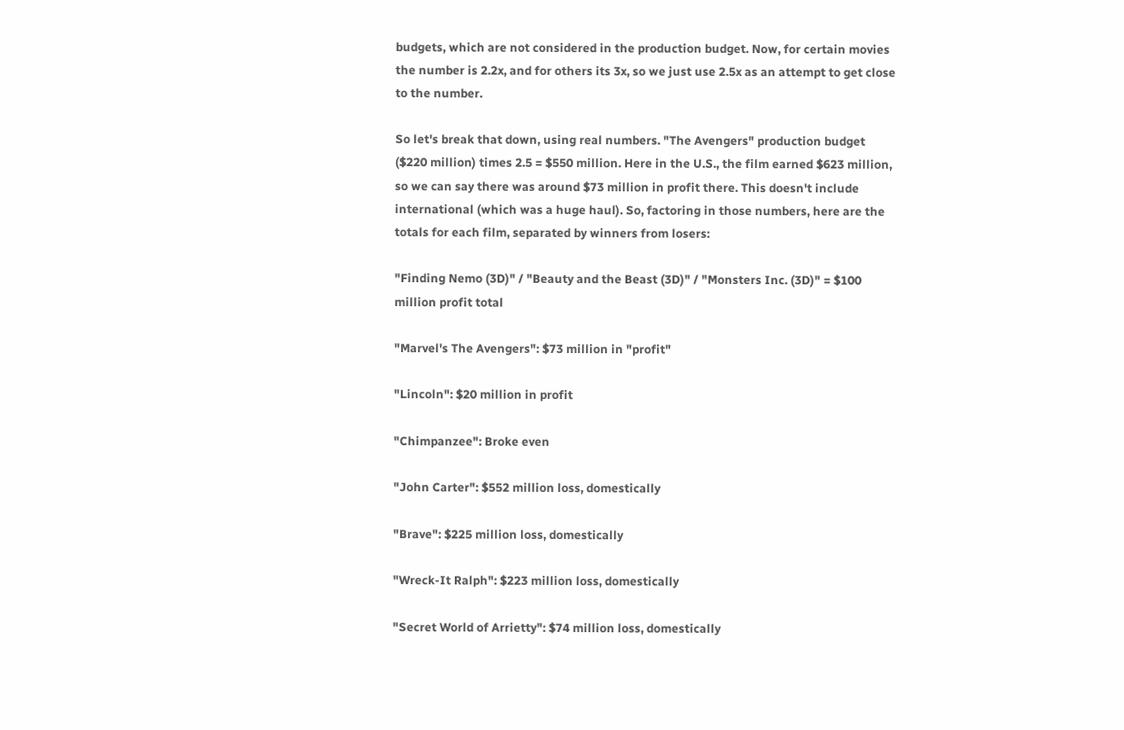budgets, which are not considered in the production budget. Now, for certain movies the number is 2.2x, and for others its 3x, so we just use 2.5x as an attempt to get close to the number.

So let's break that down, using real numbers. "The Avengers" production budget ($220 million) times 2.5 = $550 million. Here in the U.S., the film earned $623 million, so we can say there was around $73 million in profit there. This doesn't include international (which was a huge haul). So, factoring in those numbers, here are the totals for each film, separated by winners from losers:

"Finding Nemo (3D)" / "Beauty and the Beast (3D)" / "Monsters Inc. (3D)" = $100 million profit total

"Marvel's The Avengers": $73 million in "profit"

"Lincoln": $20 million in profit

"Chimpanzee": Broke even

"John Carter": $552 million loss, domestically

"Brave": $225 million loss, domestically

"Wreck-It Ralph": $223 million loss, domestically

"Secret World of Arrietty": $74 million loss, domestically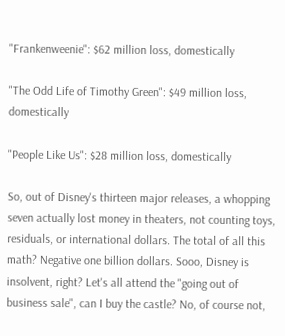"Frankenweenie": $62 million loss, domestically

"The Odd Life of Timothy Green": $49 million loss, domestically

"People Like Us": $28 million loss, domestically

So, out of Disney's thirteen major releases, a whopping seven actually lost money in theaters, not counting toys, residuals, or international dollars. The total of all this math? Negative one billion dollars. Sooo, Disney is insolvent, right? Let's all attend the "going out of business sale", can I buy the castle? No, of course not,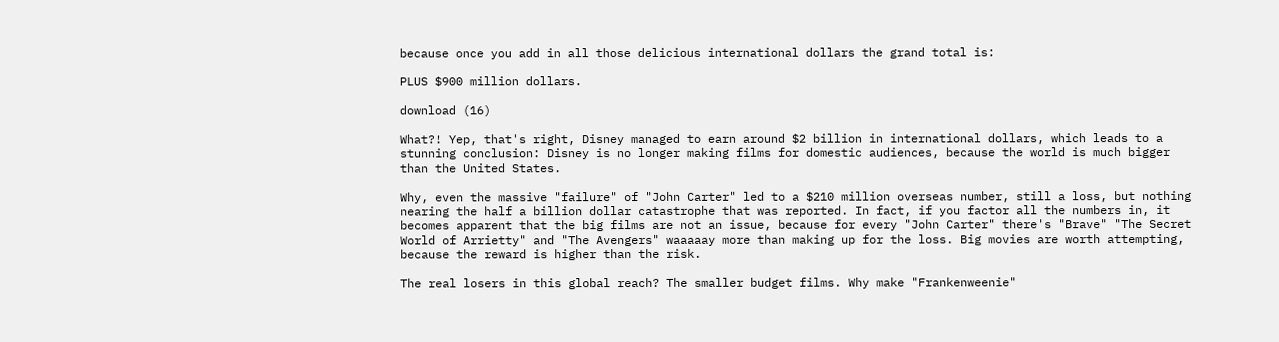because once you add in all those delicious international dollars the grand total is:

PLUS $900 million dollars.

download (16)

What?! Yep, that's right, Disney managed to earn around $2 billion in international dollars, which leads to a stunning conclusion: Disney is no longer making films for domestic audiences, because the world is much bigger than the United States.

Why, even the massive "failure" of "John Carter" led to a $210 million overseas number, still a loss, but nothing nearing the half a billion dollar catastrophe that was reported. In fact, if you factor all the numbers in, it becomes apparent that the big films are not an issue, because for every "John Carter" there's "Brave" "The Secret World of Arrietty" and "The Avengers" waaaaay more than making up for the loss. Big movies are worth attempting, because the reward is higher than the risk.

The real losers in this global reach? The smaller budget films. Why make "Frankenweenie"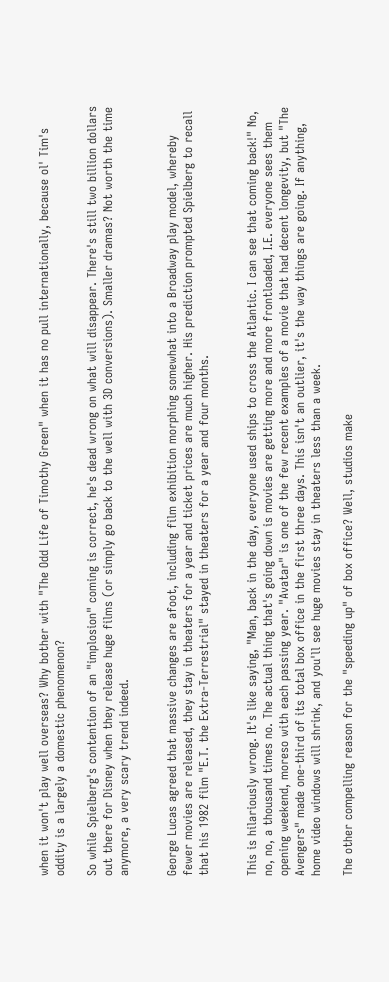when it won't play well overseas? Why bother with "The Odd Life of Timothy Green" when it has no pull internationally, because ol' Tim's oddity is a largely a domestic phenomenon?

So while Spielberg's contention of an "implosion" coming is correct, he's dead wrong on what will disappear. There's still two billion dollars out there for Disney when they release huge films (or simply go back to the well with 3D conversions). Smaller dramas? Not worth the time anymore, a very scary trend indeed.


George Lucas agreed that massive changes are afoot, including film exhibition morphing somewhat into a Broadway play model, whereby fewer movies are released, they stay in theaters for a year and ticket prices are much higher. His prediction prompted Spielberg to recall that his 1982 film "E.T. the Extra-Terrestrial" stayed in theaters for a year and four months.


This is hilariously wrong. It's like saying, "Man, back in the day, everyone used ships to cross the Atlantic. I can see that coming back!" No, no, no, a thousand times no. The actual thing that's going down is movies are getting more and more frontloaded, I.E. everyone sees them opening weekend, moreso with each passing year. "Avatar" is one of the few recent examples of a movie that had decent longevity, but "The Avengers" made one-third of its total box office in the first three days. This isn't an outlier, it's the way things are going. If anything, home video windows will shrink, and you'll see huge movies stay in theaters less than a week.

The other compelling reason for the "speeding up" of box office? Well, studios make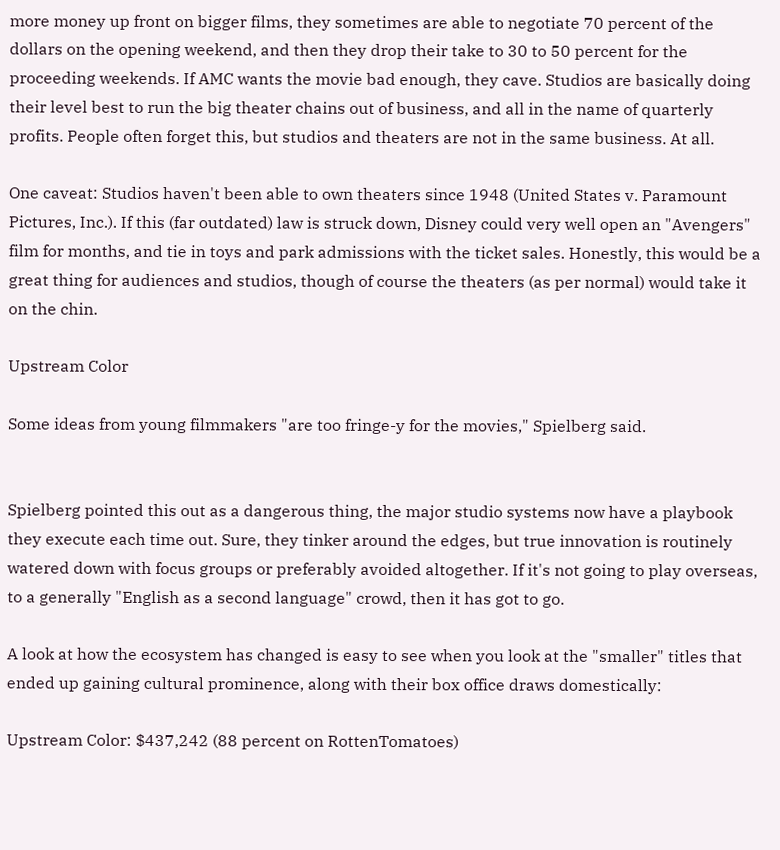more money up front on bigger films, they sometimes are able to negotiate 70 percent of the dollars on the opening weekend, and then they drop their take to 30 to 50 percent for the proceeding weekends. If AMC wants the movie bad enough, they cave. Studios are basically doing their level best to run the big theater chains out of business, and all in the name of quarterly profits. People often forget this, but studios and theaters are not in the same business. At all.

One caveat: Studios haven't been able to own theaters since 1948 (United States v. Paramount Pictures, Inc.). If this (far outdated) law is struck down, Disney could very well open an "Avengers" film for months, and tie in toys and park admissions with the ticket sales. Honestly, this would be a great thing for audiences and studios, though of course the theaters (as per normal) would take it on the chin.

Upstream Color

Some ideas from young filmmakers "are too fringe-y for the movies," Spielberg said.


Spielberg pointed this out as a dangerous thing, the major studio systems now have a playbook they execute each time out. Sure, they tinker around the edges, but true innovation is routinely watered down with focus groups or preferably avoided altogether. If it's not going to play overseas, to a generally "English as a second language" crowd, then it has got to go.

A look at how the ecosystem has changed is easy to see when you look at the "smaller" titles that ended up gaining cultural prominence, along with their box office draws domestically:

Upstream Color: $437,242 (88 percent on RottenTomatoes)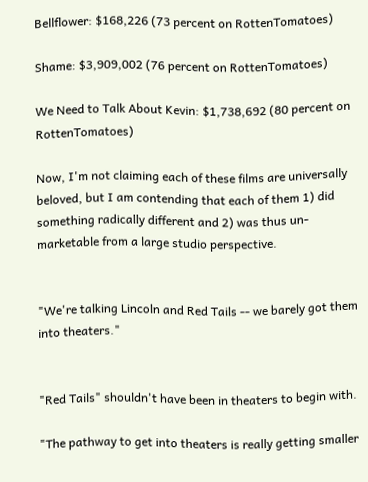Bellflower: $168,226 (73 percent on RottenTomatoes)

Shame: $3,909,002 (76 percent on RottenTomatoes)

We Need to Talk About Kevin: $1,738,692 (80 percent on RottenTomatoes)

Now, I'm not claiming each of these films are universally beloved, but I am contending that each of them 1) did something radically different and 2) was thus un-marketable from a large studio perspective.


"We're talking Lincoln and Red Tails -- we barely got them into theaters."


"Red Tails" shouldn't have been in theaters to begin with.

"The pathway to get into theaters is really getting smaller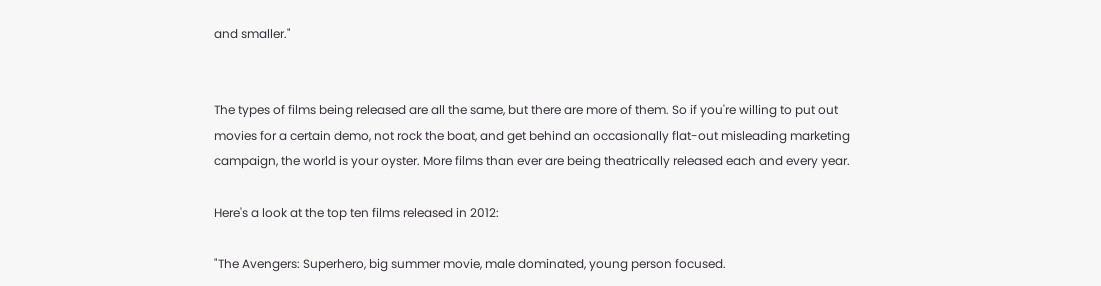and smaller."


The types of films being released are all the same, but there are more of them. So if you're willing to put out movies for a certain demo, not rock the boat, and get behind an occasionally flat-out misleading marketing campaign, the world is your oyster. More films than ever are being theatrically released each and every year.

Here's a look at the top ten films released in 2012:

"The Avengers: Superhero, big summer movie, male dominated, young person focused.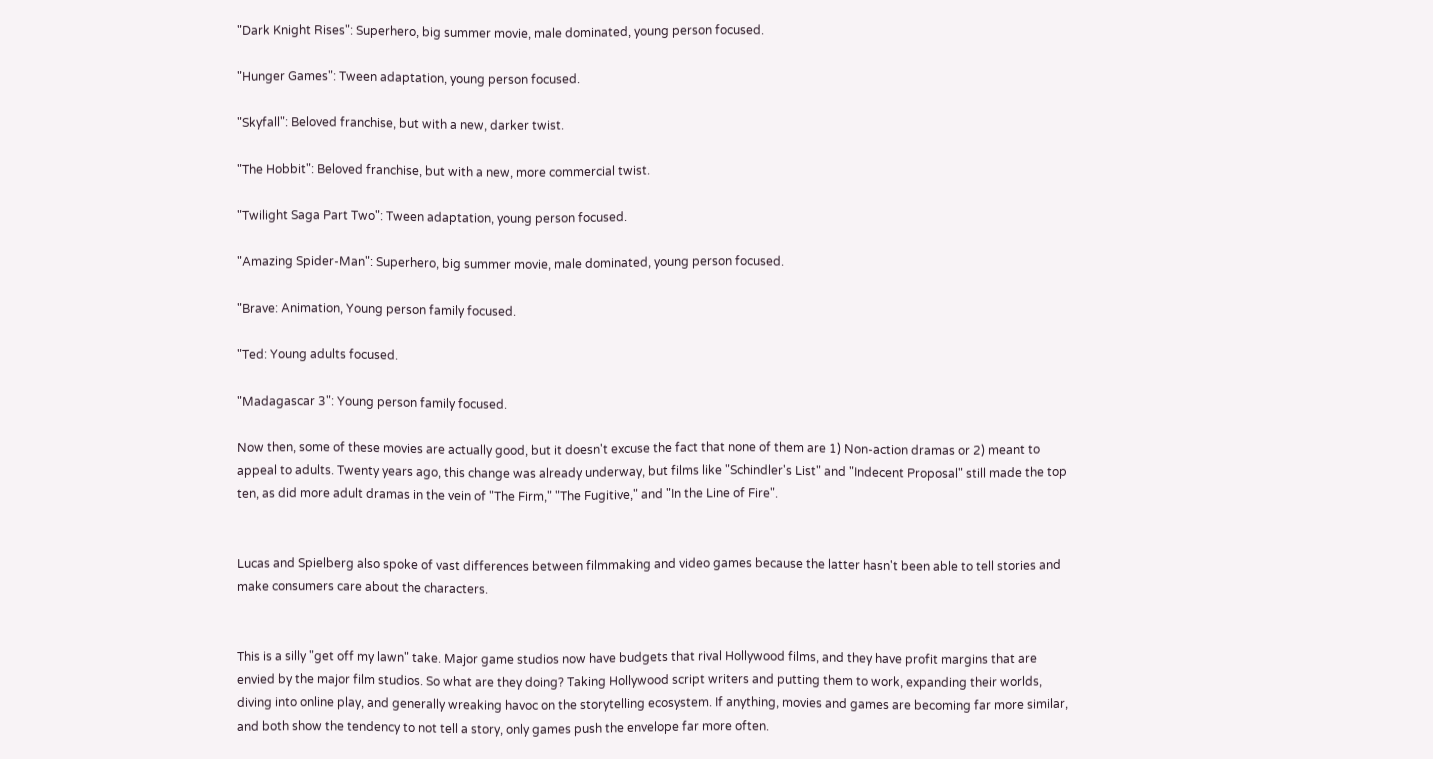"Dark Knight Rises": Superhero, big summer movie, male dominated, young person focused.

"Hunger Games": Tween adaptation, young person focused.

"Skyfall": Beloved franchise, but with a new, darker twist.

"The Hobbit": Beloved franchise, but with a new, more commercial twist.

"Twilight Saga Part Two": Tween adaptation, young person focused.

"Amazing Spider-Man": Superhero, big summer movie, male dominated, young person focused.

"Brave: Animation, Young person family focused.

"Ted: Young adults focused.

"Madagascar 3": Young person family focused.

Now then, some of these movies are actually good, but it doesn't excuse the fact that none of them are 1) Non-action dramas or 2) meant to appeal to adults. Twenty years ago, this change was already underway, but films like "Schindler's List" and "Indecent Proposal" still made the top ten, as did more adult dramas in the vein of "The Firm," "The Fugitive," and "In the Line of Fire".


Lucas and Spielberg also spoke of vast differences between filmmaking and video games because the latter hasn't been able to tell stories and make consumers care about the characters.


This is a silly "get off my lawn" take. Major game studios now have budgets that rival Hollywood films, and they have profit margins that are envied by the major film studios. So what are they doing? Taking Hollywood script writers and putting them to work, expanding their worlds, diving into online play, and generally wreaking havoc on the storytelling ecosystem. If anything, movies and games are becoming far more similar, and both show the tendency to not tell a story, only games push the envelope far more often.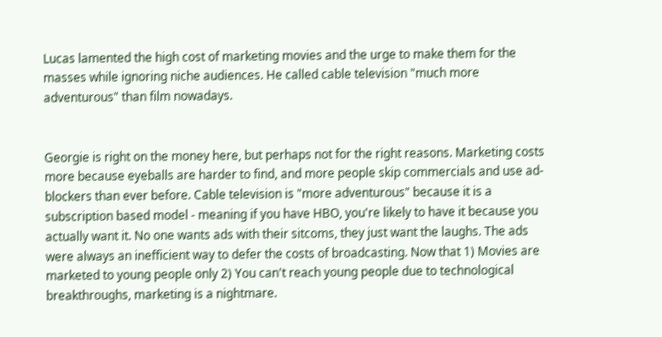Lucas lamented the high cost of marketing movies and the urge to make them for the masses while ignoring niche audiences. He called cable television "much more adventurous" than film nowadays.


Georgie is right on the money here, but perhaps not for the right reasons. Marketing costs more because eyeballs are harder to find, and more people skip commercials and use ad-blockers than ever before. Cable television is "more adventurous" because it is a subscription based model - meaning if you have HBO, you're likely to have it because you actually want it. No one wants ads with their sitcoms, they just want the laughs. The ads were always an inefficient way to defer the costs of broadcasting. Now that 1) Movies are marketed to young people only 2) You can't reach young people due to technological breakthroughs, marketing is a nightmare.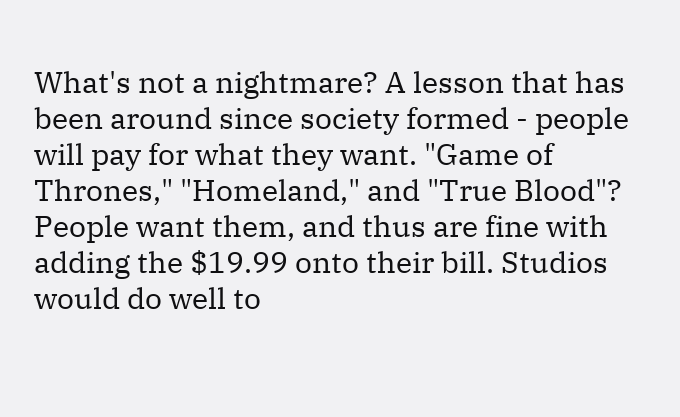What's not a nightmare? A lesson that has been around since society formed - people will pay for what they want. "Game of Thrones," "Homeland," and "True Blood"? People want them, and thus are fine with adding the $19.99 onto their bill. Studios would do well to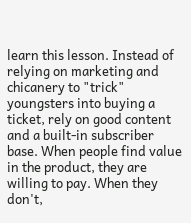learn this lesson. Instead of relying on marketing and chicanery to "trick" youngsters into buying a ticket, rely on good content and a built-in subscriber base. When people find value in the product, they are willing to pay. When they don't,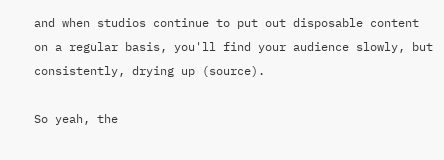and when studios continue to put out disposable content on a regular basis, you'll find your audience slowly, but consistently, drying up (source).

So yeah, the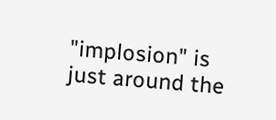"implosion" is just around the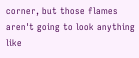corner, but those flames aren't going to look anything like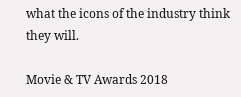what the icons of the industry think they will.

Movie & TV Awards 2018